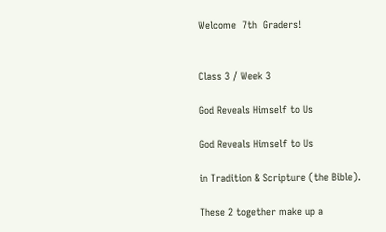Welcome  7th  Graders!


Class 3 / Week 3

God Reveals Himself to Us

God Reveals Himself to Us

in Tradition & Scripture (the Bible).

These 2 together make up a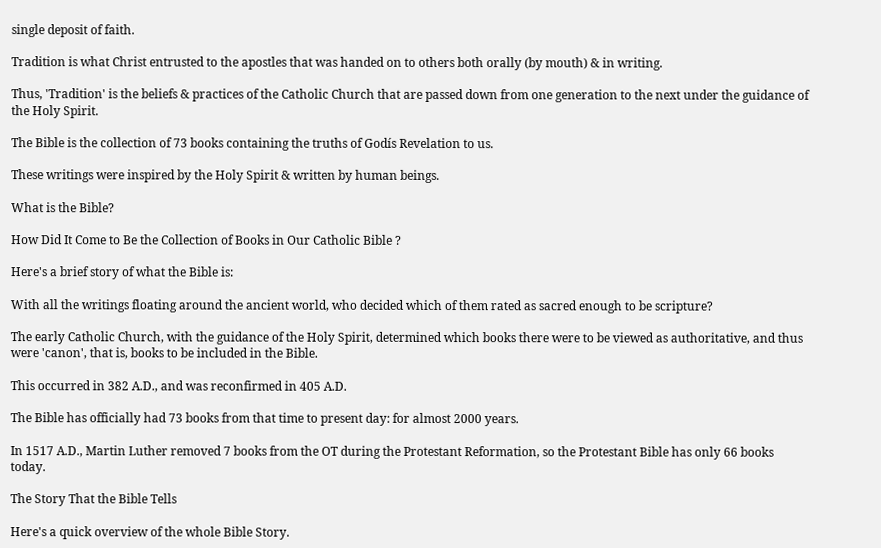single deposit of faith.

Tradition is what Christ entrusted to the apostles that was handed on to others both orally (by mouth) & in writing.

Thus, 'Tradition' is the beliefs & practices of the Catholic Church that are passed down from one generation to the next under the guidance of the Holy Spirit.

The Bible is the collection of 73 books containing the truths of Godís Revelation to us.

These writings were inspired by the Holy Spirit & written by human beings.

What is the Bible?

How Did It Come to Be the Collection of Books in Our Catholic Bible ?

Here's a brief story of what the Bible is:

With all the writings floating around the ancient world, who decided which of them rated as sacred enough to be scripture?

The early Catholic Church, with the guidance of the Holy Spirit, determined which books there were to be viewed as authoritative, and thus were 'canon', that is, books to be included in the Bible.

This occurred in 382 A.D., and was reconfirmed in 405 A.D.

The Bible has officially had 73 books from that time to present day: for almost 2000 years.

In 1517 A.D., Martin Luther removed 7 books from the OT during the Protestant Reformation, so the Protestant Bible has only 66 books today.

The Story That the Bible Tells

Here's a quick overview of the whole Bible Story.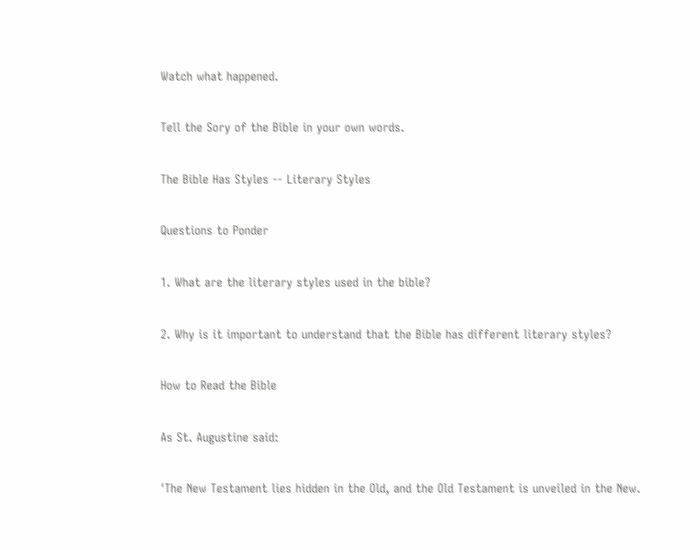Watch what happened.

Tell the Sory of the Bible in your own words.

The Bible Has Styles -- Literary Styles

Questions to Ponder

1. What are the literary styles used in the bible?

2. Why is it important to understand that the Bible has different literary styles?

How to Read the Bible

As St. Augustine said:

'The New Testament lies hidden in the Old, and the Old Testament is unveiled in the New.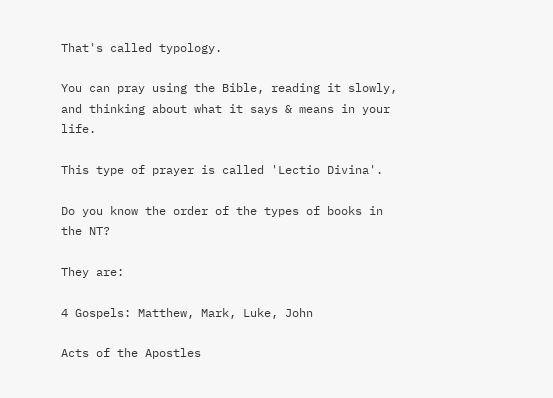That's called typology.

You can pray using the Bible, reading it slowly, and thinking about what it says & means in your life.

This type of prayer is called 'Lectio Divina'.

Do you know the order of the types of books in the NT?

They are:

4 Gospels: Matthew, Mark, Luke, John

Acts of the Apostles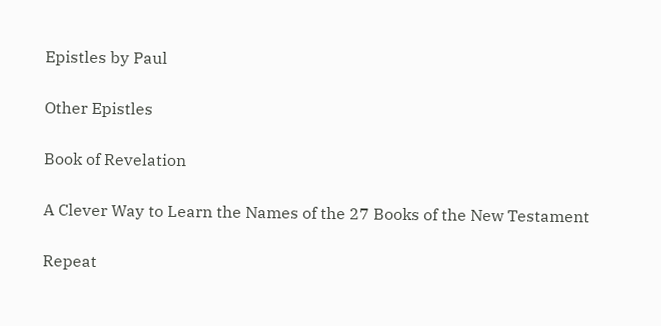Epistles by Paul

Other Epistles

Book of Revelation

A Clever Way to Learn the Names of the 27 Books of the New Testament

Repeat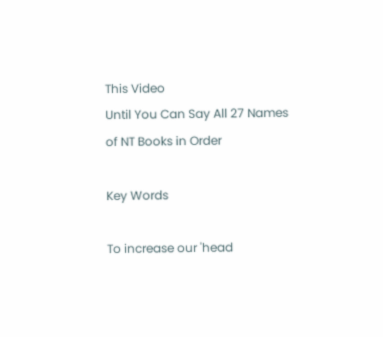This Video
Until You Can Say All 27 Names
of NT Books in Order

Key Words

To increase our 'head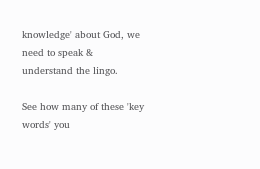knowledge' about God, we need to speak & understand the lingo.

See how many of these 'key words' you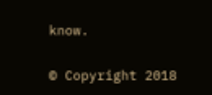know.

© Copyright 2018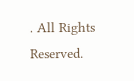. All Rights Reserved.